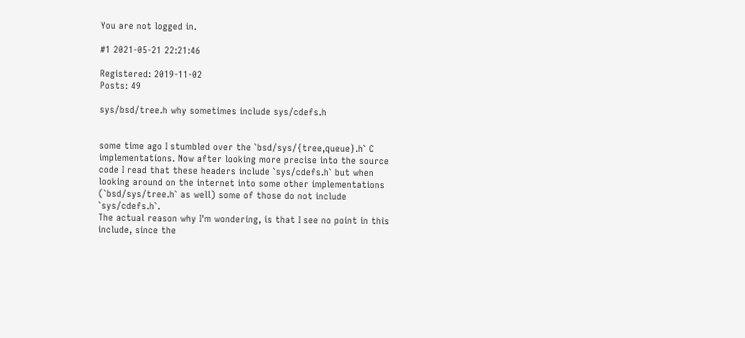You are not logged in.

#1 2021-05-21 22:21:46

Registered: 2019-11-02
Posts: 49

sys/bsd/tree.h why sometimes include sys/cdefs.h


some time ago I stumbled over the `bsd/sys/{tree,queue}.h` C implementations. Now after looking more precise into the source code I read that these headers include `sys/cdefs.h` but when looking around on the internet into some other implementations (`bsd/sys/tree.h` as well) some of those do not include `sys/cdefs.h`.
The actual reason why I'm wondering, is that I see no point in this include, since the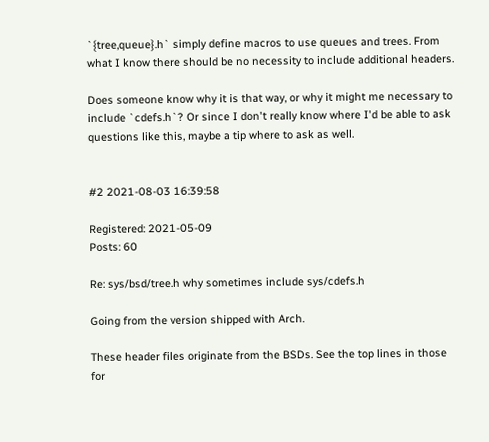`{tree,queue}.h` simply define macros to use queues and trees. From what I know there should be no necessity to include additional headers.

Does someone know why it is that way, or why it might me necessary to include `cdefs.h`? Or since I don't really know where I'd be able to ask questions like this, maybe a tip where to ask as well.


#2 2021-08-03 16:39:58

Registered: 2021-05-09
Posts: 60

Re: sys/bsd/tree.h why sometimes include sys/cdefs.h

Going from the version shipped with Arch.

These header files originate from the BSDs. See the top lines in those for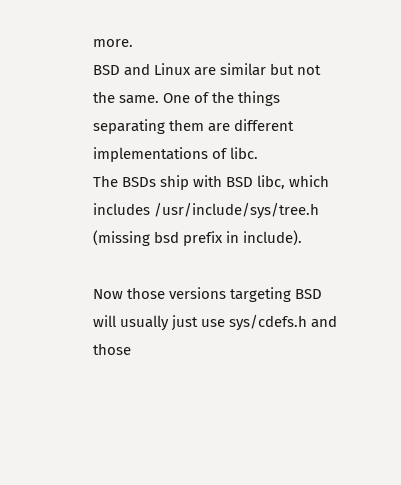more.
BSD and Linux are similar but not the same. One of the things separating them are different implementations of libc.
The BSDs ship with BSD libc, which includes /usr/include/sys/tree.h (missing bsd prefix in include).

Now those versions targeting BSD will usually just use sys/cdefs.h and those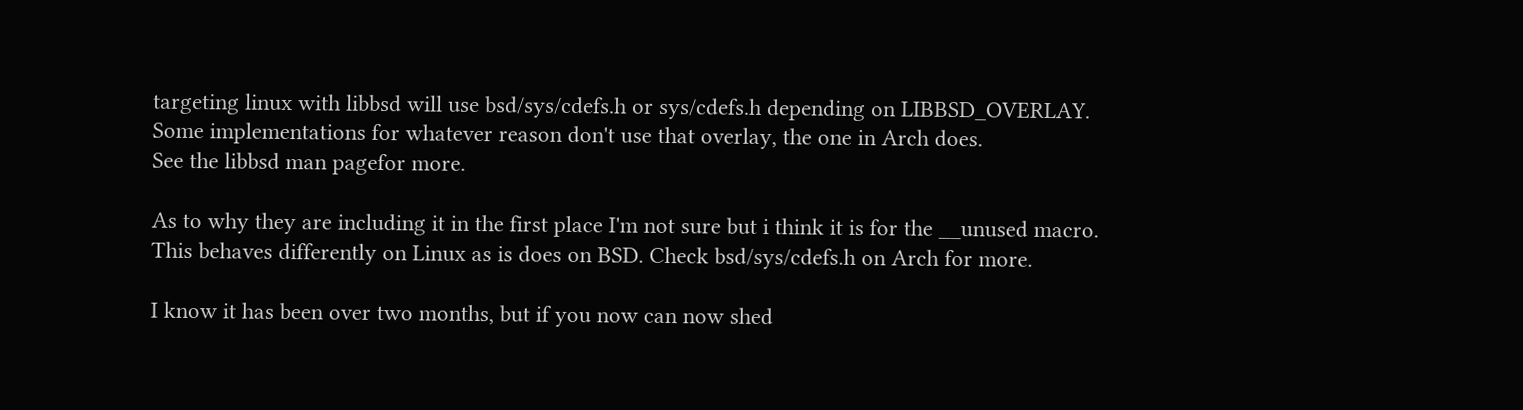targeting linux with libbsd will use bsd/sys/cdefs.h or sys/cdefs.h depending on LIBBSD_OVERLAY.
Some implementations for whatever reason don't use that overlay, the one in Arch does.
See the libbsd man pagefor more.

As to why they are including it in the first place I'm not sure but i think it is for the __unused macro.
This behaves differently on Linux as is does on BSD. Check bsd/sys/cdefs.h on Arch for more.

I know it has been over two months, but if you now can now shed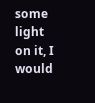some light on it, I would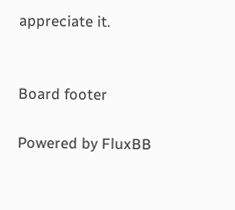appreciate it.


Board footer

Powered by FluxBB